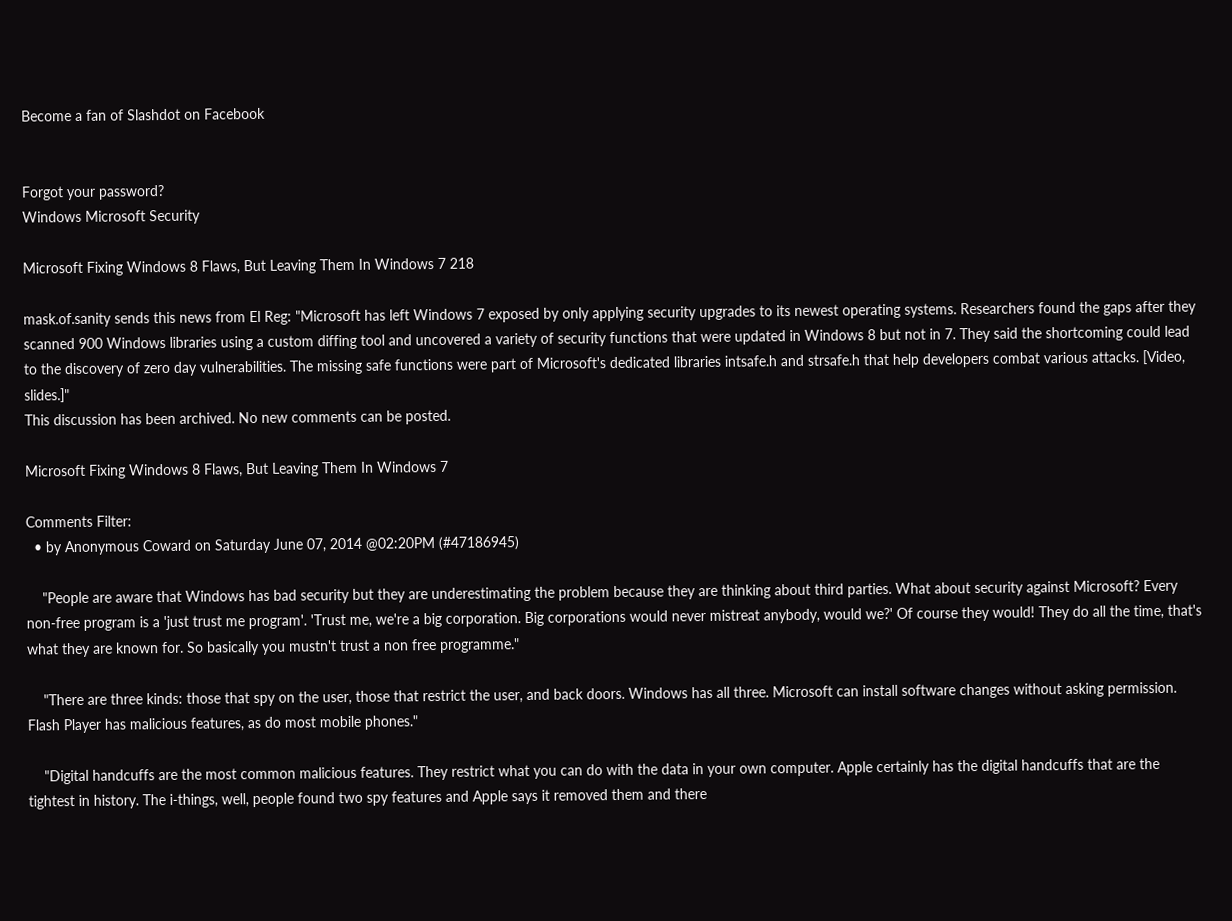Become a fan of Slashdot on Facebook


Forgot your password?
Windows Microsoft Security

Microsoft Fixing Windows 8 Flaws, But Leaving Them In Windows 7 218

mask.of.sanity sends this news from El Reg: "Microsoft has left Windows 7 exposed by only applying security upgrades to its newest operating systems. Researchers found the gaps after they scanned 900 Windows libraries using a custom diffing tool and uncovered a variety of security functions that were updated in Windows 8 but not in 7. They said the shortcoming could lead to the discovery of zero day vulnerabilities. The missing safe functions were part of Microsoft's dedicated libraries intsafe.h and strsafe.h that help developers combat various attacks. [Video, slides.]"
This discussion has been archived. No new comments can be posted.

Microsoft Fixing Windows 8 Flaws, But Leaving Them In Windows 7

Comments Filter:
  • by Anonymous Coward on Saturday June 07, 2014 @02:20PM (#47186945)

    "People are aware that Windows has bad security but they are underestimating the problem because they are thinking about third parties. What about security against Microsoft? Every non-free program is a 'just trust me program'. 'Trust me, we're a big corporation. Big corporations would never mistreat anybody, would we?' Of course they would! They do all the time, that's what they are known for. So basically you mustn't trust a non free programme."

    "There are three kinds: those that spy on the user, those that restrict the user, and back doors. Windows has all three. Microsoft can install software changes without asking permission. Flash Player has malicious features, as do most mobile phones."

    "Digital handcuffs are the most common malicious features. They restrict what you can do with the data in your own computer. Apple certainly has the digital handcuffs that are the tightest in history. The i-things, well, people found two spy features and Apple says it removed them and there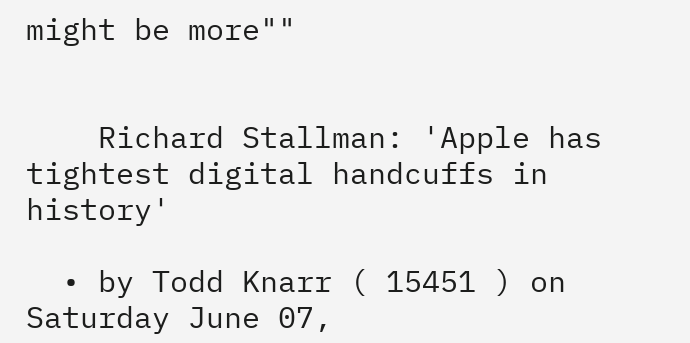might be more""


    Richard Stallman: 'Apple has tightest digital handcuffs in history'

  • by Todd Knarr ( 15451 ) on Saturday June 07,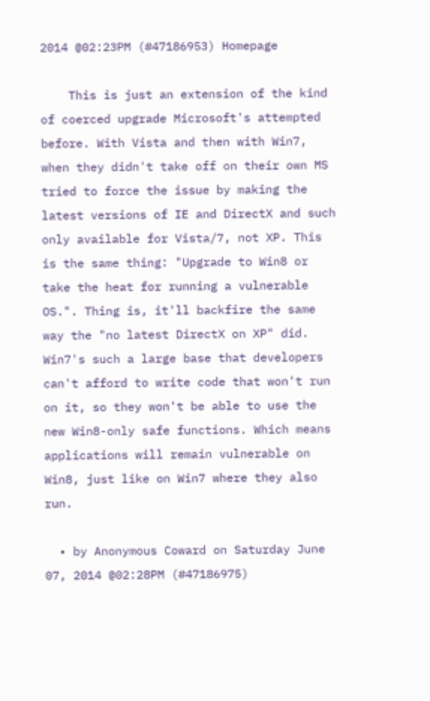2014 @02:23PM (#47186953) Homepage

    This is just an extension of the kind of coerced upgrade Microsoft's attempted before. With Vista and then with Win7, when they didn't take off on their own MS tried to force the issue by making the latest versions of IE and DirectX and such only available for Vista/7, not XP. This is the same thing: "Upgrade to Win8 or take the heat for running a vulnerable OS.". Thing is, it'll backfire the same way the "no latest DirectX on XP" did. Win7's such a large base that developers can't afford to write code that won't run on it, so they won't be able to use the new Win8-only safe functions. Which means applications will remain vulnerable on Win8, just like on Win7 where they also run.

  • by Anonymous Coward on Saturday June 07, 2014 @02:28PM (#47186975)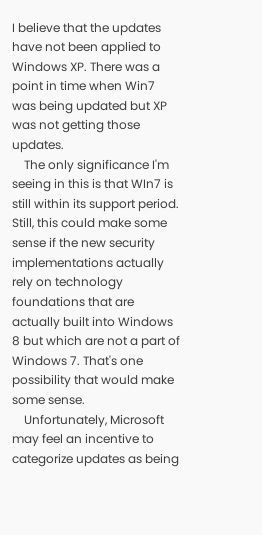I believe that the updates have not been applied to Windows XP. There was a point in time when Win7 was being updated but XP was not getting those updates.
    The only significance I'm seeing in this is that WIn7 is still within its support period. Still, this could make some sense if the new security implementations actually rely on technology foundations that are actually built into Windows 8 but which are not a part of Windows 7. That's one possibility that would make some sense.
    Unfortunately, Microsoft may feel an incentive to categorize updates as being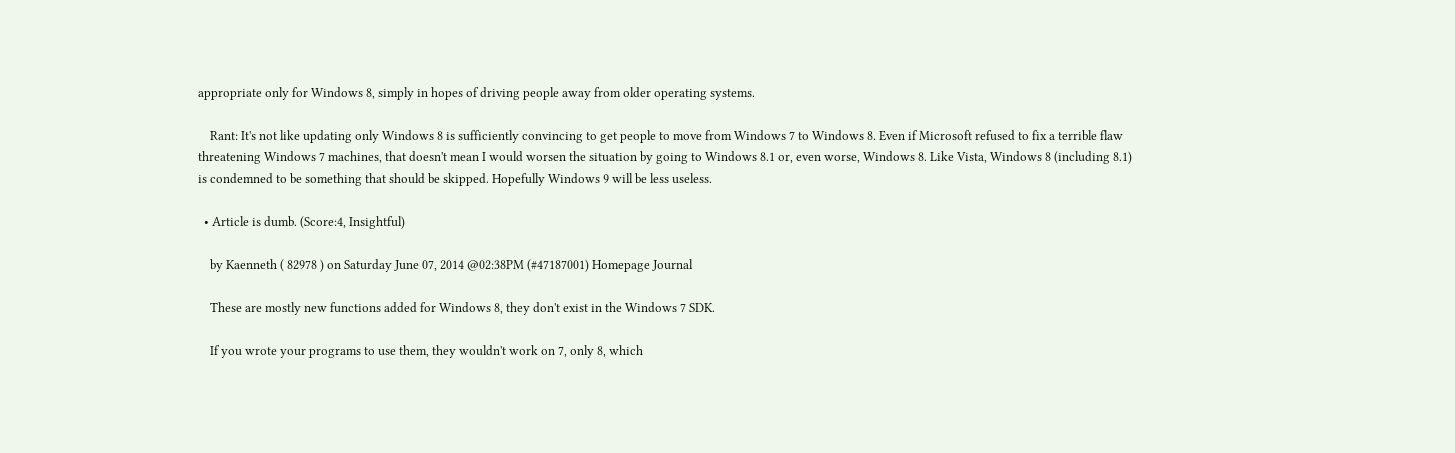appropriate only for Windows 8, simply in hopes of driving people away from older operating systems.

    Rant: It's not like updating only Windows 8 is sufficiently convincing to get people to move from Windows 7 to Windows 8. Even if Microsoft refused to fix a terrible flaw threatening Windows 7 machines, that doesn't mean I would worsen the situation by going to Windows 8.1 or, even worse, Windows 8. Like Vista, Windows 8 (including 8.1) is condemned to be something that should be skipped. Hopefully Windows 9 will be less useless.

  • Article is dumb. (Score:4, Insightful)

    by Kaenneth ( 82978 ) on Saturday June 07, 2014 @02:38PM (#47187001) Homepage Journal

    These are mostly new functions added for Windows 8, they don't exist in the Windows 7 SDK.

    If you wrote your programs to use them, they wouldn't work on 7, only 8, which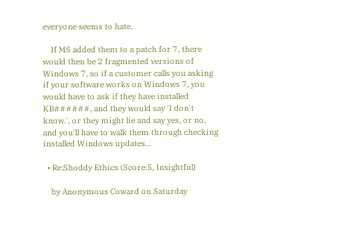everyone seems to hate.

    If MS added them to a patch for 7, there would then be 2 fragmented versions of Windows 7, so if a customer calls you asking if your software works on Windows 7, you would have to ask if they have installed KB######, and they would say 'I don't know.', or they might lie and say yes, or no, and you'll have to walk them through checking installed Windows updates...

  • Re:Shoddy Ethics (Score:5, Insightful)

    by Anonymous Coward on Saturday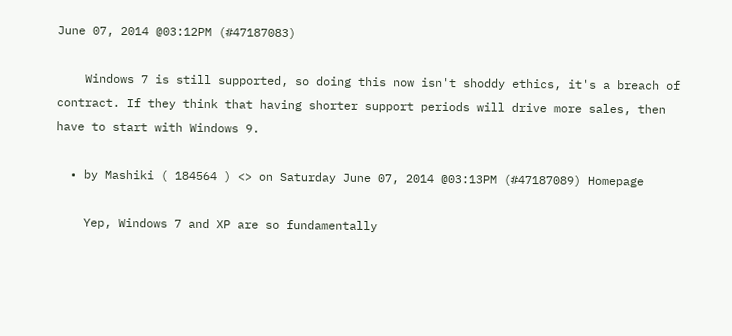June 07, 2014 @03:12PM (#47187083)

    Windows 7 is still supported, so doing this now isn't shoddy ethics, it's a breach of contract. If they think that having shorter support periods will drive more sales, then have to start with Windows 9.

  • by Mashiki ( 184564 ) <> on Saturday June 07, 2014 @03:13PM (#47187089) Homepage

    Yep, Windows 7 and XP are so fundamentally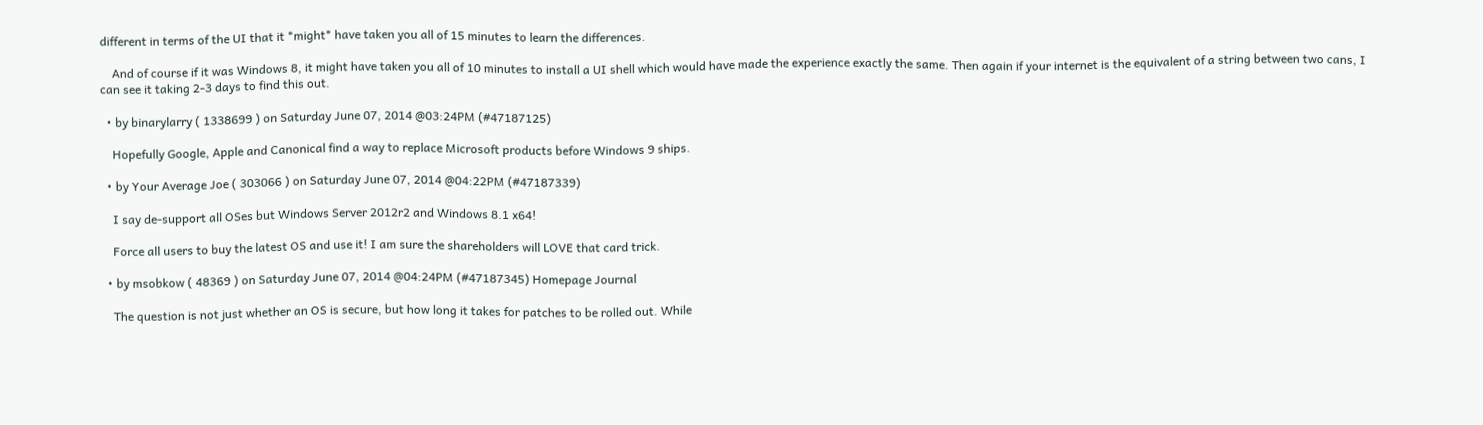different in terms of the UI that it *might* have taken you all of 15 minutes to learn the differences.

    And of course if it was Windows 8, it might have taken you all of 10 minutes to install a UI shell which would have made the experience exactly the same. Then again if your internet is the equivalent of a string between two cans, I can see it taking 2-3 days to find this out.

  • by binarylarry ( 1338699 ) on Saturday June 07, 2014 @03:24PM (#47187125)

    Hopefully Google, Apple and Canonical find a way to replace Microsoft products before Windows 9 ships.

  • by Your Average Joe ( 303066 ) on Saturday June 07, 2014 @04:22PM (#47187339)

    I say de-support all OSes but Windows Server 2012r2 and Windows 8.1 x64!

    Force all users to buy the latest OS and use it! I am sure the shareholders will LOVE that card trick.

  • by msobkow ( 48369 ) on Saturday June 07, 2014 @04:24PM (#47187345) Homepage Journal

    The question is not just whether an OS is secure, but how long it takes for patches to be rolled out. While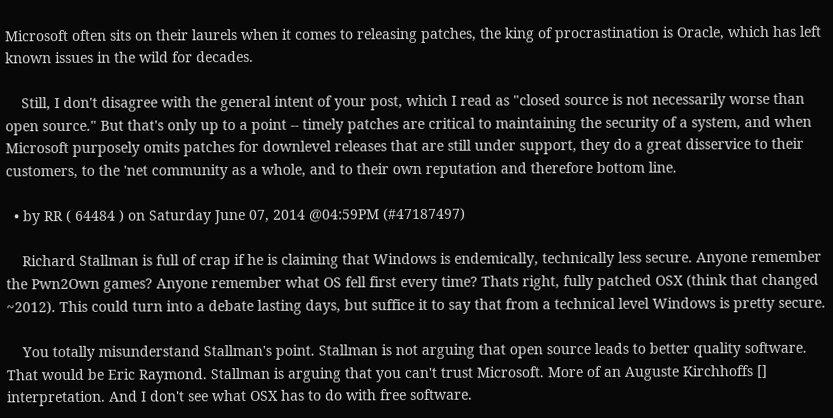Microsoft often sits on their laurels when it comes to releasing patches, the king of procrastination is Oracle, which has left known issues in the wild for decades.

    Still, I don't disagree with the general intent of your post, which I read as "closed source is not necessarily worse than open source." But that's only up to a point -- timely patches are critical to maintaining the security of a system, and when Microsoft purposely omits patches for downlevel releases that are still under support, they do a great disservice to their customers, to the 'net community as a whole, and to their own reputation and therefore bottom line.

  • by RR ( 64484 ) on Saturday June 07, 2014 @04:59PM (#47187497)

    Richard Stallman is full of crap if he is claiming that Windows is endemically, technically less secure. Anyone remember the Pwn2Own games? Anyone remember what OS fell first every time? Thats right, fully patched OSX (think that changed ~2012). This could turn into a debate lasting days, but suffice it to say that from a technical level Windows is pretty secure.

    You totally misunderstand Stallman's point. Stallman is not arguing that open source leads to better quality software. That would be Eric Raymond. Stallman is arguing that you can't trust Microsoft. More of an Auguste Kirchhoffs [] interpretation. And I don't see what OSX has to do with free software.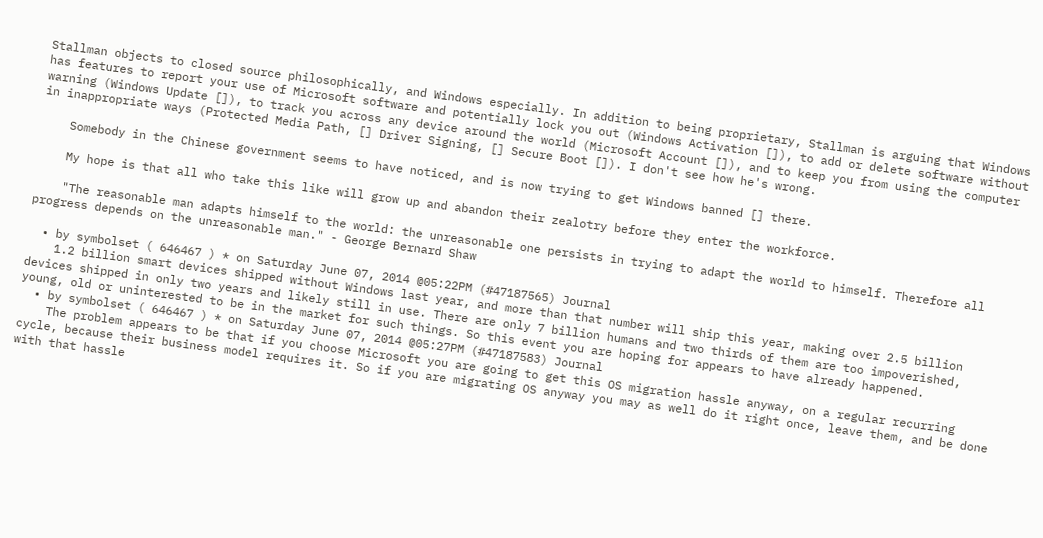Stallman objects to closed source philosophically, and Windows especially. In addition to being proprietary, Stallman is arguing that Windows has features to report your use of Microsoft software and potentially lock you out (Windows Activation []), to add or delete software without warning (Windows Update []), to track you across any device around the world (Microsoft Account []), and to keep you from using the computer in inappropriate ways (Protected Media Path, [] Driver Signing, [] Secure Boot []). I don't see how he's wrong.

    Somebody in the Chinese government seems to have noticed, and is now trying to get Windows banned [] there.

    My hope is that all who take this like will grow up and abandon their zealotry before they enter the workforce.

    "The reasonable man adapts himself to the world: the unreasonable one persists in trying to adapt the world to himself. Therefore all progress depends on the unreasonable man." - George Bernard Shaw

  • by symbolset ( 646467 ) * on Saturday June 07, 2014 @05:22PM (#47187565) Journal
    1.2 billion smart devices shipped without Windows last year, and more than that number will ship this year, making over 2.5 billion devices shipped in only two years and likely still in use. There are only 7 billion humans and two thirds of them are too impoverished, young, old or uninterested to be in the market for such things. So this event you are hoping for appears to have already happened.
  • by symbolset ( 646467 ) * on Saturday June 07, 2014 @05:27PM (#47187583) Journal
    The problem appears to be that if you choose Microsoft you are going to get this OS migration hassle anyway, on a regular recurring cycle, because their business model requires it. So if you are migrating OS anyway you may as well do it right once, leave them, and be done with that hassle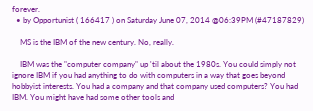forever.
  • by Opportunist ( 166417 ) on Saturday June 07, 2014 @06:39PM (#47187829)

    MS is the IBM of the new century. No, really.

    IBM was the "computer company" up 'til about the 1980s. You could simply not ignore IBM if you had anything to do with computers in a way that goes beyond hobbyist interests. You had a company and that company used computers? You had IBM. You might have had some other tools and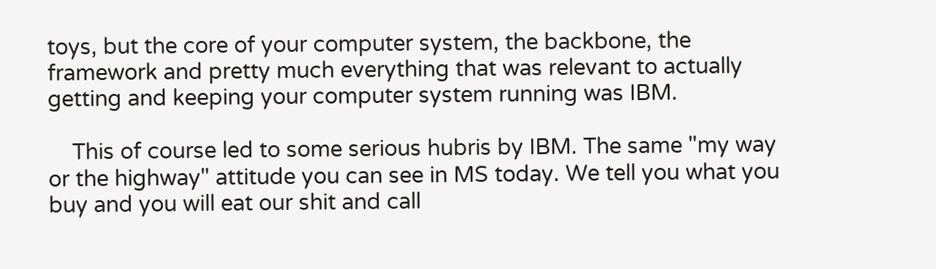toys, but the core of your computer system, the backbone, the framework and pretty much everything that was relevant to actually getting and keeping your computer system running was IBM.

    This of course led to some serious hubris by IBM. The same "my way or the highway" attitude you can see in MS today. We tell you what you buy and you will eat our shit and call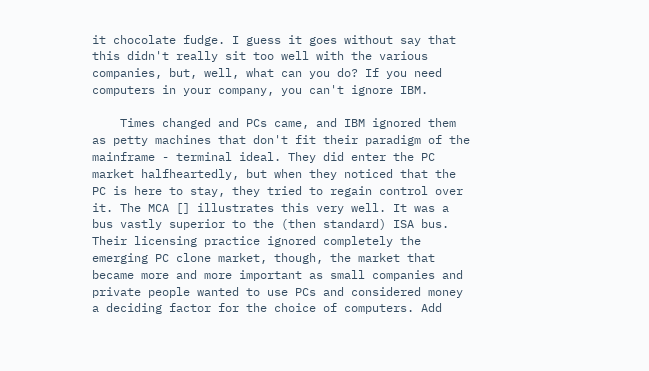it chocolate fudge. I guess it goes without say that this didn't really sit too well with the various companies, but, well, what can you do? If you need computers in your company, you can't ignore IBM.

    Times changed and PCs came, and IBM ignored them as petty machines that don't fit their paradigm of the mainframe - terminal ideal. They did enter the PC market halfheartedly, but when they noticed that the PC is here to stay, they tried to regain control over it. The MCA [] illustrates this very well. It was a bus vastly superior to the (then standard) ISA bus. Their licensing practice ignored completely the emerging PC clone market, though, the market that became more and more important as small companies and private people wanted to use PCs and considered money a deciding factor for the choice of computers. Add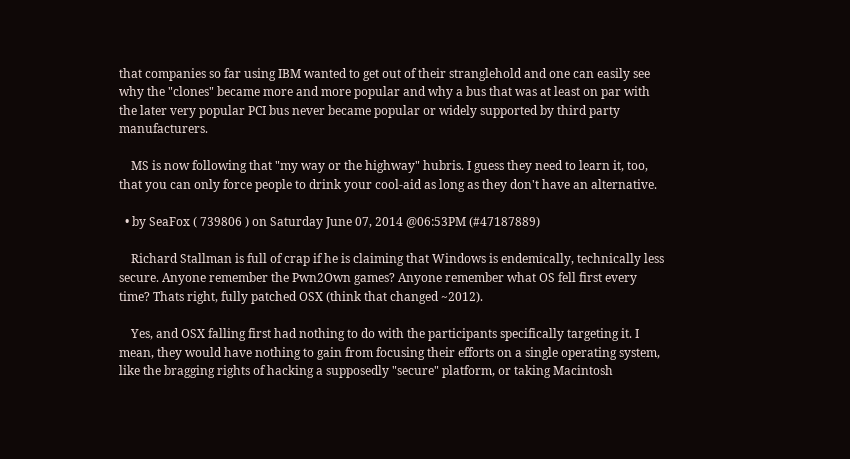that companies so far using IBM wanted to get out of their stranglehold and one can easily see why the "clones" became more and more popular and why a bus that was at least on par with the later very popular PCI bus never became popular or widely supported by third party manufacturers.

    MS is now following that "my way or the highway" hubris. I guess they need to learn it, too, that you can only force people to drink your cool-aid as long as they don't have an alternative.

  • by SeaFox ( 739806 ) on Saturday June 07, 2014 @06:53PM (#47187889)

    Richard Stallman is full of crap if he is claiming that Windows is endemically, technically less secure. Anyone remember the Pwn2Own games? Anyone remember what OS fell first every time? Thats right, fully patched OSX (think that changed ~2012).

    Yes, and OSX falling first had nothing to do with the participants specifically targeting it. I mean, they would have nothing to gain from focusing their efforts on a single operating system, like the bragging rights of hacking a supposedly "secure" platform, or taking Macintosh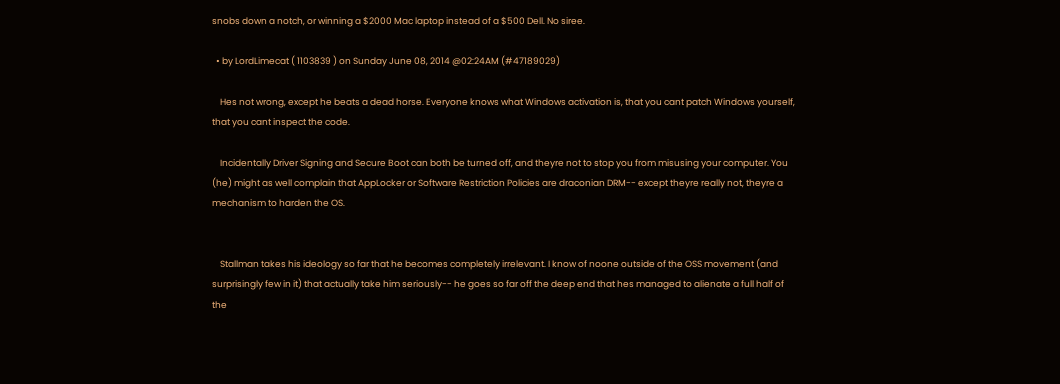snobs down a notch, or winning a $2000 Mac laptop instead of a $500 Dell. No siree.

  • by LordLimecat ( 1103839 ) on Sunday June 08, 2014 @02:24AM (#47189029)

    Hes not wrong, except he beats a dead horse. Everyone knows what Windows activation is, that you cant patch Windows yourself, that you cant inspect the code.

    Incidentally Driver Signing and Secure Boot can both be turned off, and theyre not to stop you from misusing your computer. You (he) might as well complain that AppLocker or Software Restriction Policies are draconian DRM-- except theyre really not, theyre a mechanism to harden the OS.


    Stallman takes his ideology so far that he becomes completely irrelevant. I know of noone outside of the OSS movement (and surprisingly few in it) that actually take him seriously-- he goes so far off the deep end that hes managed to alienate a full half of the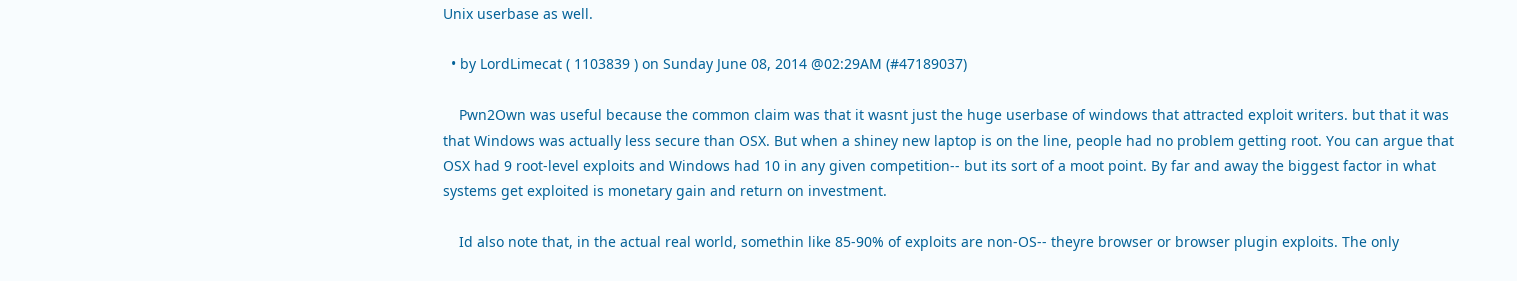Unix userbase as well.

  • by LordLimecat ( 1103839 ) on Sunday June 08, 2014 @02:29AM (#47189037)

    Pwn2Own was useful because the common claim was that it wasnt just the huge userbase of windows that attracted exploit writers. but that it was that Windows was actually less secure than OSX. But when a shiney new laptop is on the line, people had no problem getting root. You can argue that OSX had 9 root-level exploits and Windows had 10 in any given competition-- but its sort of a moot point. By far and away the biggest factor in what systems get exploited is monetary gain and return on investment.

    Id also note that, in the actual real world, somethin like 85-90% of exploits are non-OS-- theyre browser or browser plugin exploits. The only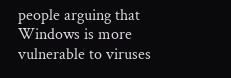people arguing that Windows is more vulnerable to viruses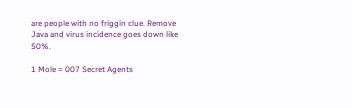are people with no friggin clue. Remove Java and virus incidence goes down like 50%.

1 Mole = 007 Secret Agents